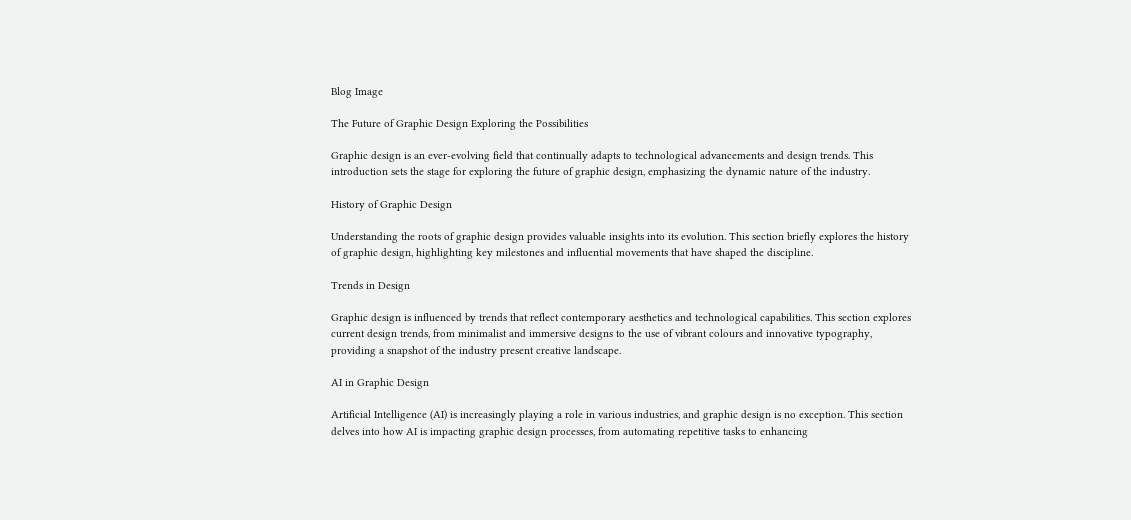Blog Image

The Future of Graphic Design Exploring the Possibilities

Graphic design is an ever-evolving field that continually adapts to technological advancements and design trends. This introduction sets the stage for exploring the future of graphic design, emphasizing the dynamic nature of the industry.

History of Graphic Design

Understanding the roots of graphic design provides valuable insights into its evolution. This section briefly explores the history of graphic design, highlighting key milestones and influential movements that have shaped the discipline.

Trends in Design

Graphic design is influenced by trends that reflect contemporary aesthetics and technological capabilities. This section explores current design trends, from minimalist and immersive designs to the use of vibrant colours and innovative typography, providing a snapshot of the industry present creative landscape.

AI in Graphic Design

Artificial Intelligence (AI) is increasingly playing a role in various industries, and graphic design is no exception. This section delves into how AI is impacting graphic design processes, from automating repetitive tasks to enhancing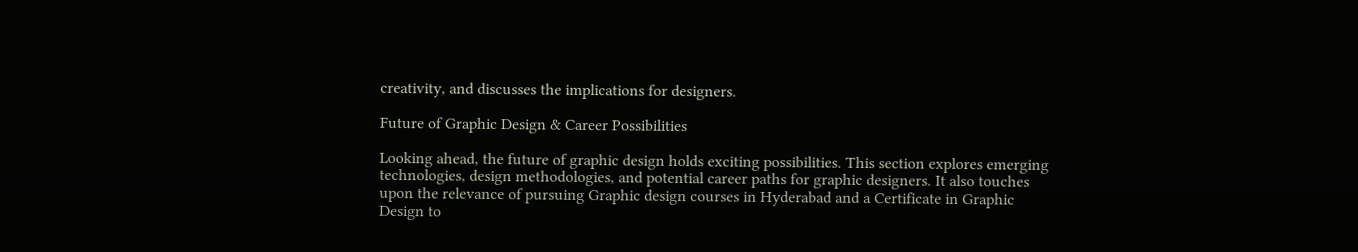creativity, and discusses the implications for designers.

Future of Graphic Design & Career Possibilities

Looking ahead, the future of graphic design holds exciting possibilities. This section explores emerging technologies, design methodologies, and potential career paths for graphic designers. It also touches upon the relevance of pursuing Graphic design courses in Hyderabad and a Certificate in Graphic Design to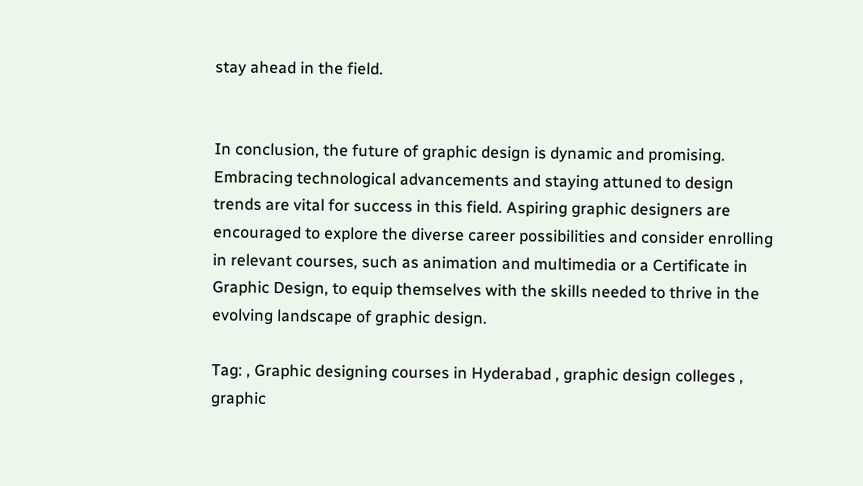stay ahead in the field.


In conclusion, the future of graphic design is dynamic and promising. Embracing technological advancements and staying attuned to design trends are vital for success in this field. Aspiring graphic designers are encouraged to explore the diverse career possibilities and consider enrolling in relevant courses, such as animation and multimedia or a Certificate in Graphic Design, to equip themselves with the skills needed to thrive in the evolving landscape of graphic design.

Tag: , Graphic designing courses in Hyderabad , graphic design colleges , graphic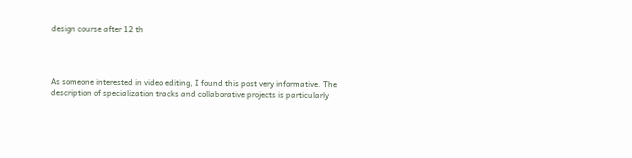design course after 12 th




As someone interested in video editing, I found this post very informative. The description of specialization tracks and collaborative projects is particularly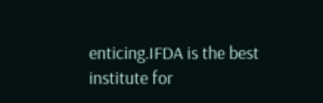enticing.IFDA is the best institute for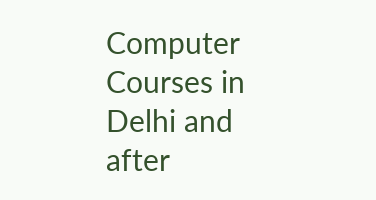Computer Courses in Delhi and after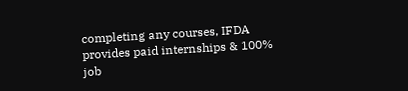completing any courses, IFDA provides paid internships & 100% job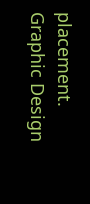placement. Graphic Design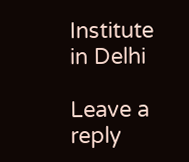Institute in Delhi

Leave a reply